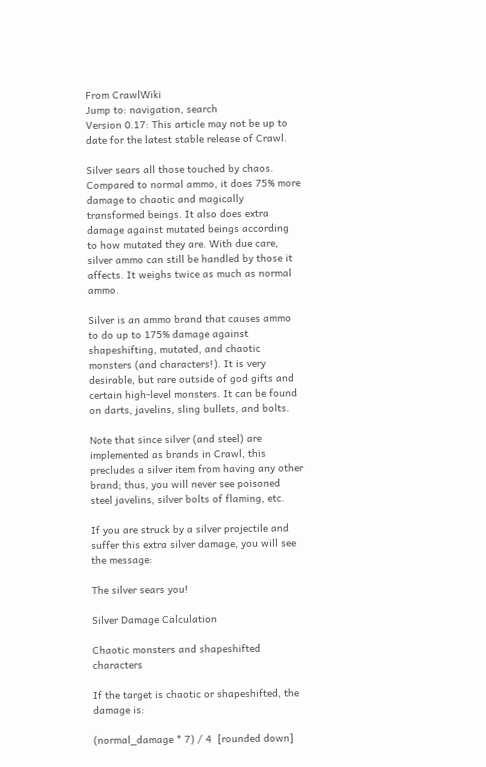From CrawlWiki
Jump to: navigation, search
Version 0.17: This article may not be up to date for the latest stable release of Crawl.

Silver sears all those touched by chaos. Compared to normal ammo, it does 75% more damage to chaotic and magically transformed beings. It also does extra damage against mutated beings according to how mutated they are. With due care, silver ammo can still be handled by those it affects. It weighs twice as much as normal ammo.

Silver is an ammo brand that causes ammo to do up to 175% damage against shapeshifting, mutated, and chaotic monsters (and characters!). It is very desirable, but rare outside of god gifts and certain high-level monsters. It can be found on darts, javelins, sling bullets, and bolts.

Note that since silver (and steel) are implemented as brands in Crawl, this precludes a silver item from having any other brand; thus, you will never see poisoned steel javelins, silver bolts of flaming, etc.

If you are struck by a silver projectile and suffer this extra silver damage, you will see the message:

The silver sears you!

Silver Damage Calculation

Chaotic monsters and shapeshifted characters

If the target is chaotic or shapeshifted, the damage is:

(normal_damage * 7) / 4  [rounded down]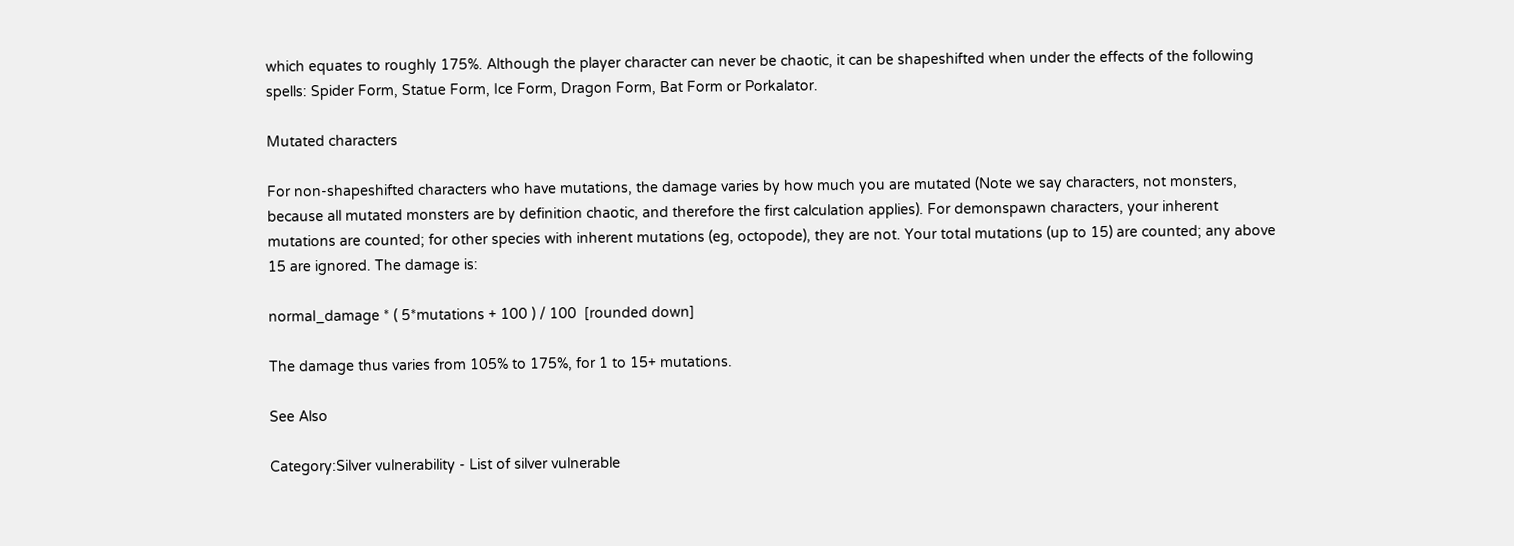which equates to roughly 175%. Although the player character can never be chaotic, it can be shapeshifted when under the effects of the following spells: Spider Form, Statue Form, Ice Form, Dragon Form, Bat Form or Porkalator.

Mutated characters

For non-shapeshifted characters who have mutations, the damage varies by how much you are mutated (Note we say characters, not monsters, because all mutated monsters are by definition chaotic, and therefore the first calculation applies). For demonspawn characters, your inherent mutations are counted; for other species with inherent mutations (eg, octopode), they are not. Your total mutations (up to 15) are counted; any above 15 are ignored. The damage is:

normal_damage * ( 5*mutations + 100 ) / 100  [rounded down]

The damage thus varies from 105% to 175%, for 1 to 15+ mutations.

See Also

Category:Silver vulnerability - List of silver vulnerable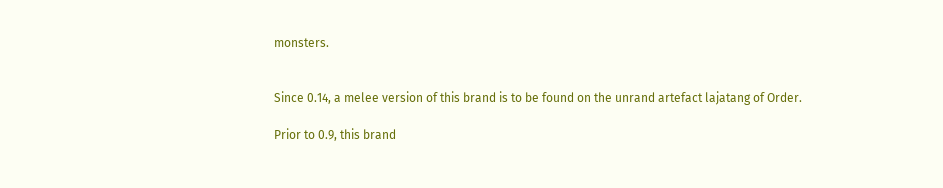monsters.


Since 0.14, a melee version of this brand is to be found on the unrand artefact lajatang of Order.

Prior to 0.9, this brand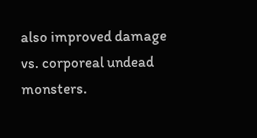also improved damage vs. corporeal undead monsters.